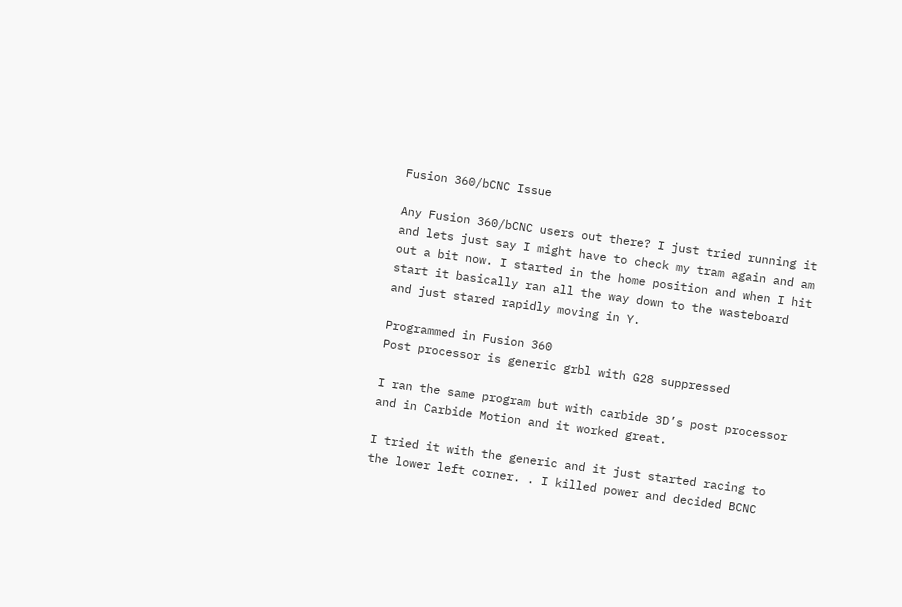Fusion 360/bCNC Issue

Any Fusion 360/bCNC users out there? I just tried running it and lets just say I might have to check my tram again and am out a bit now. I started in the home position and when I hit start it basically ran all the way down to the wasteboard and just stared rapidly moving in Y.

Programmed in Fusion 360
Post processor is generic grbl with G28 suppressed

I ran the same program but with carbide 3D’s post processor and in Carbide Motion and it worked great.

I tried it with the generic and it just started racing to the lower left corner. . I killed power and decided BCNC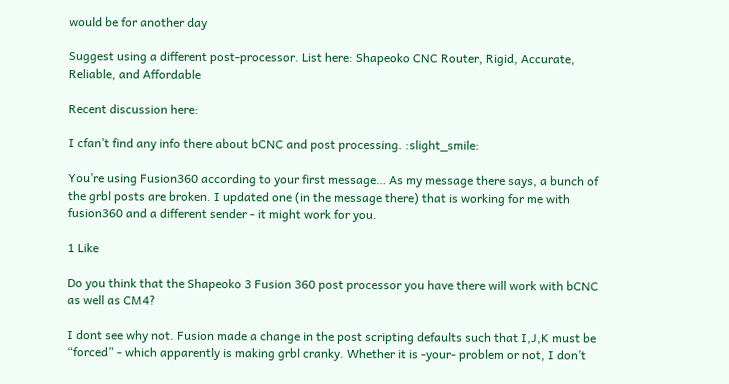would be for another day

Suggest using a different post-processor. List here: Shapeoko CNC Router, Rigid, Accurate, Reliable, and Affordable

Recent discussion here:

I cfan’t find any info there about bCNC and post processing. :slight_smile:

You’re using Fusion360 according to your first message… As my message there says, a bunch of the grbl posts are broken. I updated one (in the message there) that is working for me with fusion360 and a different sender - it might work for you.

1 Like

Do you think that the Shapeoko 3 Fusion 360 post processor you have there will work with bCNC as well as CM4?

I dont see why not. Fusion made a change in the post scripting defaults such that I,J,K must be “forced” - which apparently is making grbl cranky. Whether it is -your- problem or not, I don’t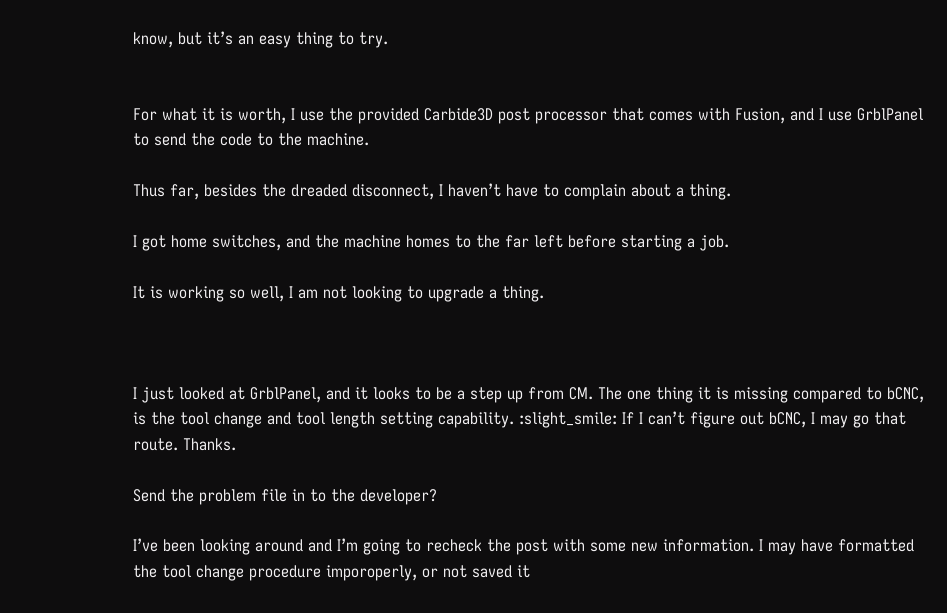know, but it’s an easy thing to try.


For what it is worth, I use the provided Carbide3D post processor that comes with Fusion, and I use GrblPanel to send the code to the machine.

Thus far, besides the dreaded disconnect, I haven’t have to complain about a thing.

I got home switches, and the machine homes to the far left before starting a job.

It is working so well, I am not looking to upgrade a thing.



I just looked at GrblPanel, and it looks to be a step up from CM. The one thing it is missing compared to bCNC, is the tool change and tool length setting capability. :slight_smile: If I can’t figure out bCNC, I may go that route. Thanks.

Send the problem file in to the developer?

I’ve been looking around and I’m going to recheck the post with some new information. I may have formatted the tool change procedure imporoperly, or not saved it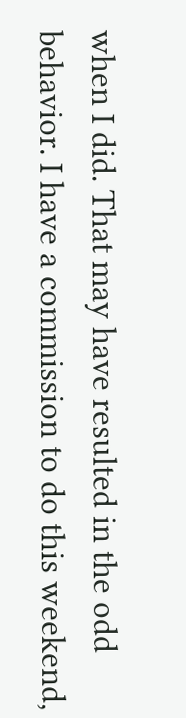when I did. That may have resulted in the odd behavior. I have a commission to do this weekend,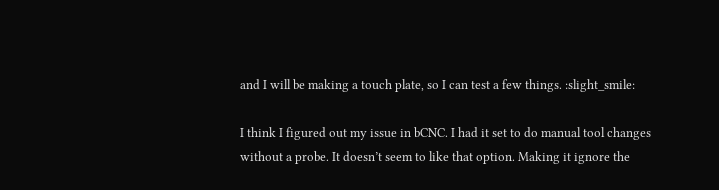and I will be making a touch plate, so I can test a few things. :slight_smile:

I think I figured out my issue in bCNC. I had it set to do manual tool changes without a probe. It doesn’t seem to like that option. Making it ignore the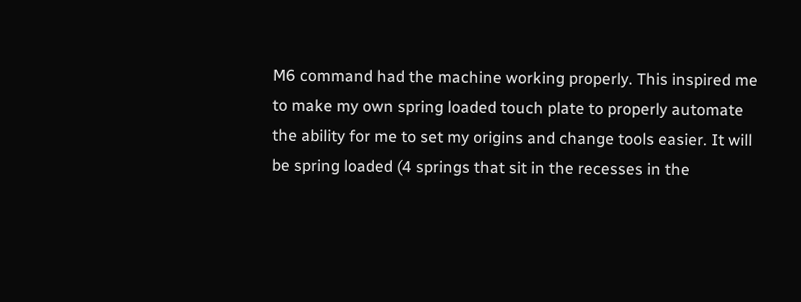M6 command had the machine working properly. This inspired me to make my own spring loaded touch plate to properly automate the ability for me to set my origins and change tools easier. It will be spring loaded (4 springs that sit in the recesses in the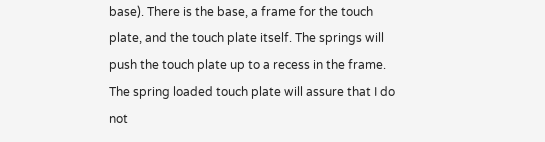base). There is the base, a frame for the touch plate, and the touch plate itself. The springs will push the touch plate up to a recess in the frame. The spring loaded touch plate will assure that I do not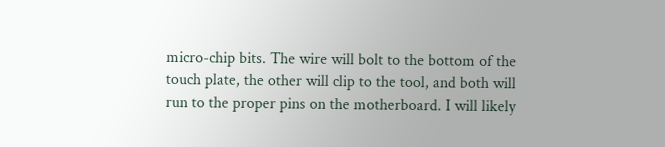micro-chip bits. The wire will bolt to the bottom of the touch plate, the other will clip to the tool, and both will run to the proper pins on the motherboard. I will likely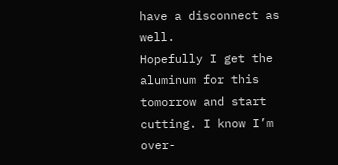have a disconnect as well.
Hopefully I get the aluminum for this tomorrow and start cutting. I know I’m over-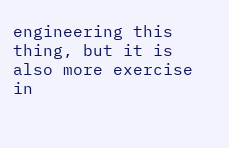engineering this thing, but it is also more exercise in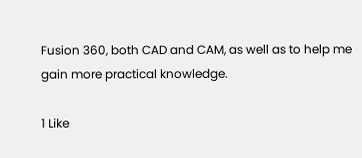Fusion 360, both CAD and CAM, as well as to help me gain more practical knowledge.

1 Like